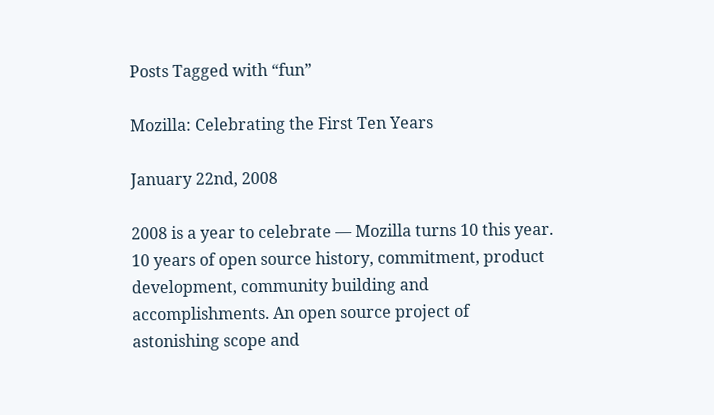Posts Tagged with “fun”

Mozilla: Celebrating the First Ten Years

January 22nd, 2008

2008 is a year to celebrate — Mozilla turns 10 this year. 10 years of open source history, commitment, product development, community building and accomplishments. An open source project of astonishing scope and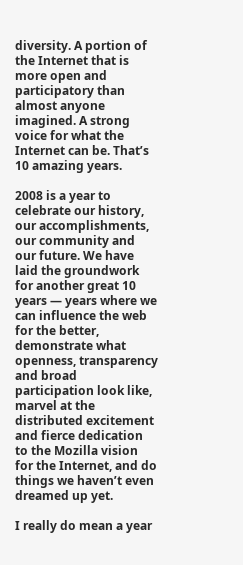diversity. A portion of the Internet that is more open and participatory than almost anyone imagined. A strong voice for what the Internet can be. That’s 10 amazing years.

2008 is a year to celebrate our history, our accomplishments, our community and our future. We have laid the groundwork for another great 10 years — years where we can influence the web for the better, demonstrate what openness, transparency and broad participation look like, marvel at the distributed excitement and fierce dedication to the Mozilla vision for the Internet, and do things we haven’t even dreamed up yet.

I really do mean a year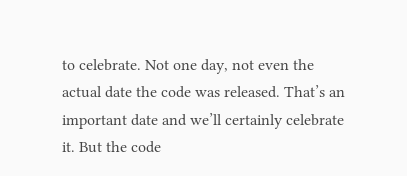to celebrate. Not one day, not even the actual date the code was released. That’s an important date and we’ll certainly celebrate it. But the code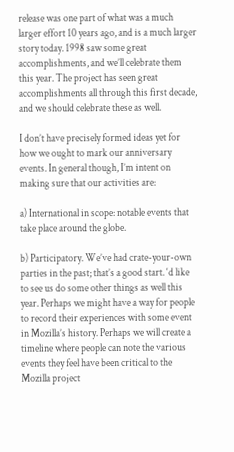release was one part of what was a much larger effort 10 years ago, and is a much larger story today. 1998 saw some great accomplishments, and we’ll celebrate them this year. The project has seen great accomplishments all through this first decade, and we should celebrate these as well.

I don’t have precisely formed ideas yet for how we ought to mark our anniversary events. In general though, I’m intent on making sure that our activities are:

a) International in scope: notable events that take place around the globe.

b) Participatory. We’ve had crate-your-own parties in the past; that’s a good start. ‘d like to see us do some other things as well this year. Perhaps we might have a way for people to record their experiences with some event in Mozilla’s history. Perhaps we will create a timeline where people can note the various events they feel have been critical to the Mozilla project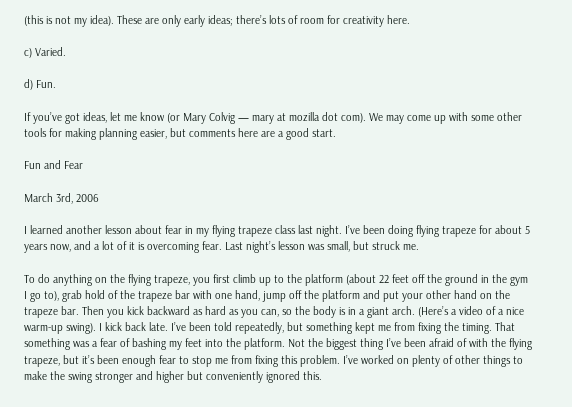(this is not my idea). These are only early ideas; there’s lots of room for creativity here.

c) Varied.

d) Fun.

If you’ve got ideas, let me know (or Mary Colvig — mary at mozilla dot com). We may come up with some other tools for making planning easier, but comments here are a good start.

Fun and Fear

March 3rd, 2006

I learned another lesson about fear in my flying trapeze class last night. I’ve been doing flying trapeze for about 5 years now, and a lot of it is overcoming fear. Last night’s lesson was small, but struck me.

To do anything on the flying trapeze, you first climb up to the platform (about 22 feet off the ground in the gym I go to), grab hold of the trapeze bar with one hand, jump off the platform and put your other hand on the trapeze bar. Then you kick backward as hard as you can, so the body is in a giant arch. (Here’s a video of a nice warm-up swing). I kick back late. I’ve been told repeatedly, but something kept me from fixing the timing. That something was a fear of bashing my feet into the platform. Not the biggest thing I’ve been afraid of with the flying trapeze, but it’s been enough fear to stop me from fixing this problem. I’ve worked on plenty of other things to make the swing stronger and higher but conveniently ignored this.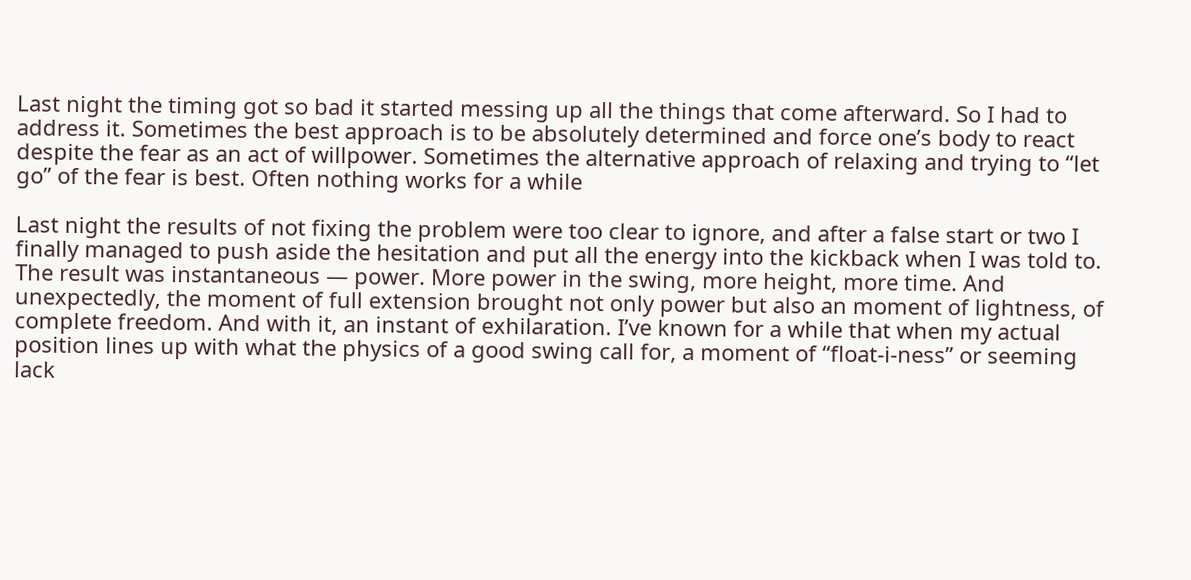Last night the timing got so bad it started messing up all the things that come afterward. So I had to address it. Sometimes the best approach is to be absolutely determined and force one’s body to react despite the fear as an act of willpower. Sometimes the alternative approach of relaxing and trying to “let go” of the fear is best. Often nothing works for a while

Last night the results of not fixing the problem were too clear to ignore, and after a false start or two I finally managed to push aside the hesitation and put all the energy into the kickback when I was told to. The result was instantaneous — power. More power in the swing, more height, more time. And unexpectedly, the moment of full extension brought not only power but also an moment of lightness, of complete freedom. And with it, an instant of exhilaration. I’ve known for a while that when my actual position lines up with what the physics of a good swing call for, a moment of “float-i-ness” or seeming lack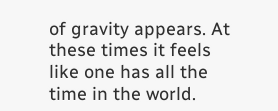of gravity appears. At these times it feels like one has all the time in the world.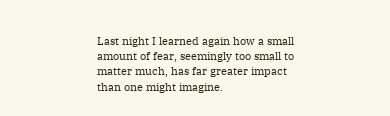Last night I learned again how a small amount of fear, seemingly too small to matter much, has far greater impact than one might imagine.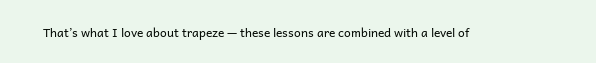That’s what I love about trapeze — these lessons are combined with a level of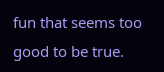fun that seems too good to be true.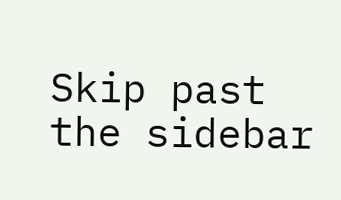Skip past the sidebar